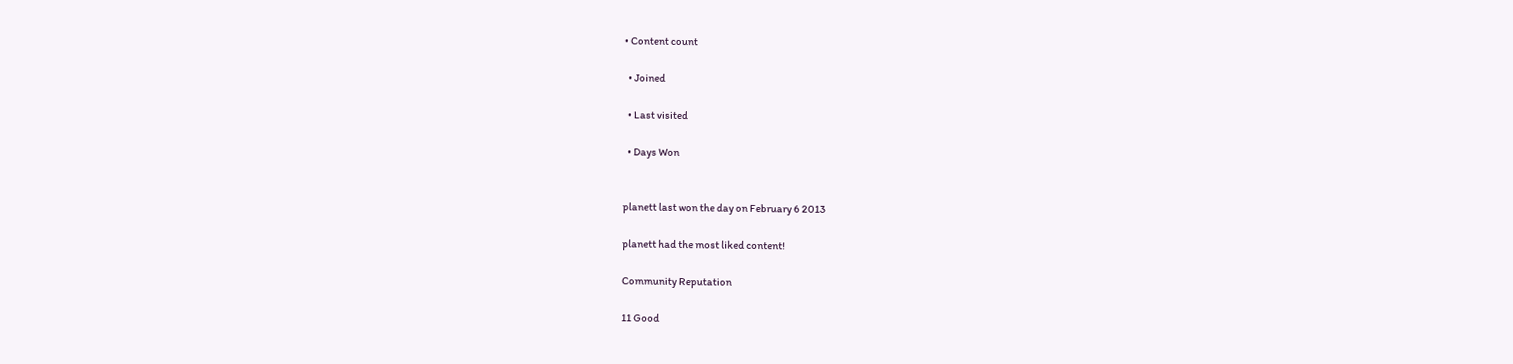• Content count

  • Joined

  • Last visited

  • Days Won


planett last won the day on February 6 2013

planett had the most liked content!

Community Reputation

11 Good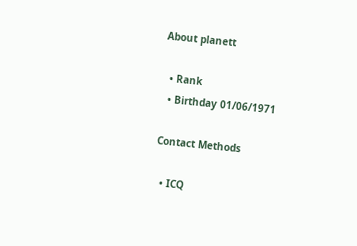About planett

  • Rank
  • Birthday 01/06/1971

Contact Methods

  • ICQ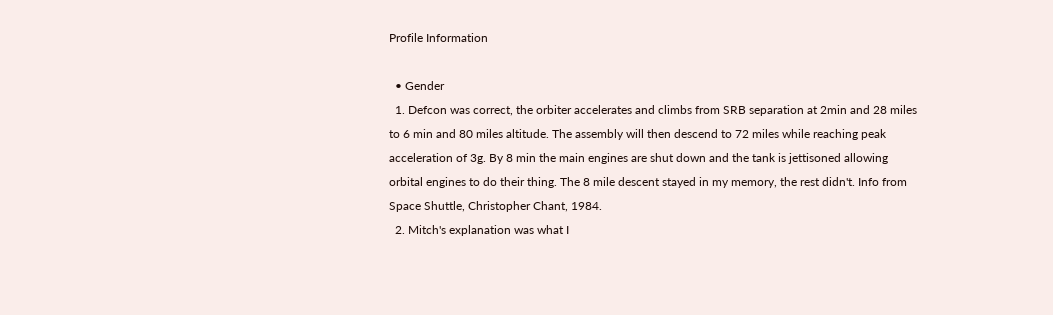Profile Information

  • Gender
  1. Defcon was correct, the orbiter accelerates and climbs from SRB separation at 2min and 28 miles to 6 min and 80 miles altitude. The assembly will then descend to 72 miles while reaching peak acceleration of 3g. By 8 min the main engines are shut down and the tank is jettisoned allowing orbital engines to do their thing. The 8 mile descent stayed in my memory, the rest didn't. Info from Space Shuttle, Christopher Chant, 1984.
  2. Mitch's explanation was what I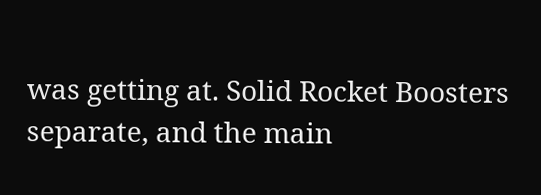was getting at. Solid Rocket Boosters separate, and the main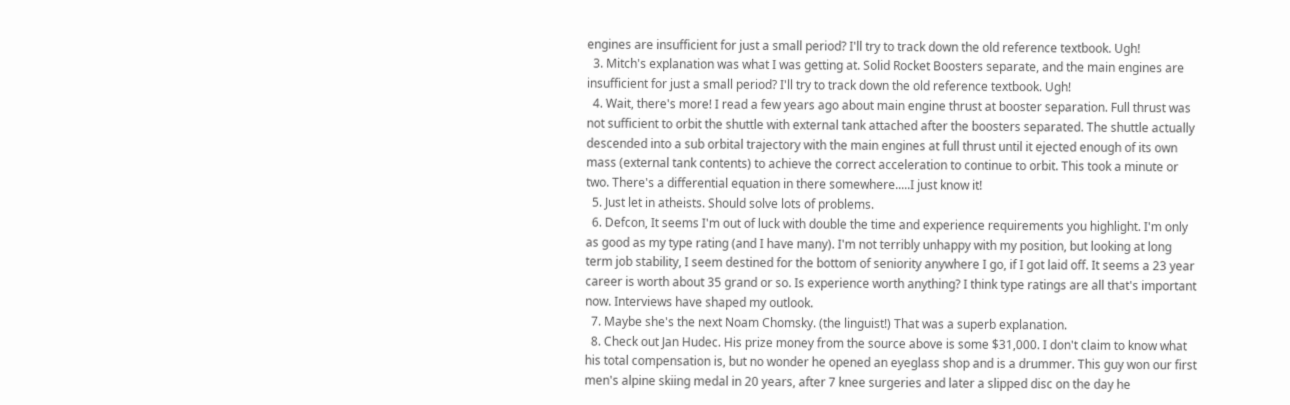engines are insufficient for just a small period? I'll try to track down the old reference textbook. Ugh!
  3. Mitch's explanation was what I was getting at. Solid Rocket Boosters separate, and the main engines are insufficient for just a small period? I'll try to track down the old reference textbook. Ugh!
  4. Wait, there's more! I read a few years ago about main engine thrust at booster separation. Full thrust was not sufficient to orbit the shuttle with external tank attached after the boosters separated. The shuttle actually descended into a sub orbital trajectory with the main engines at full thrust until it ejected enough of its own mass (external tank contents) to achieve the correct acceleration to continue to orbit. This took a minute or two. There's a differential equation in there somewhere.....I just know it!
  5. Just let in atheists. Should solve lots of problems.
  6. Defcon, It seems I'm out of luck with double the time and experience requirements you highlight. I'm only as good as my type rating (and I have many). I'm not terribly unhappy with my position, but looking at long term job stability, I seem destined for the bottom of seniority anywhere I go, if I got laid off. It seems a 23 year career is worth about 35 grand or so. Is experience worth anything? I think type ratings are all that's important now. Interviews have shaped my outlook.
  7. Maybe she's the next Noam Chomsky. (the linguist!) That was a superb explanation.
  8. Check out Jan Hudec. His prize money from the source above is some $31,000. I don't claim to know what his total compensation is, but no wonder he opened an eyeglass shop and is a drummer. This guy won our first men's alpine skiing medal in 20 years, after 7 knee surgeries and later a slipped disc on the day he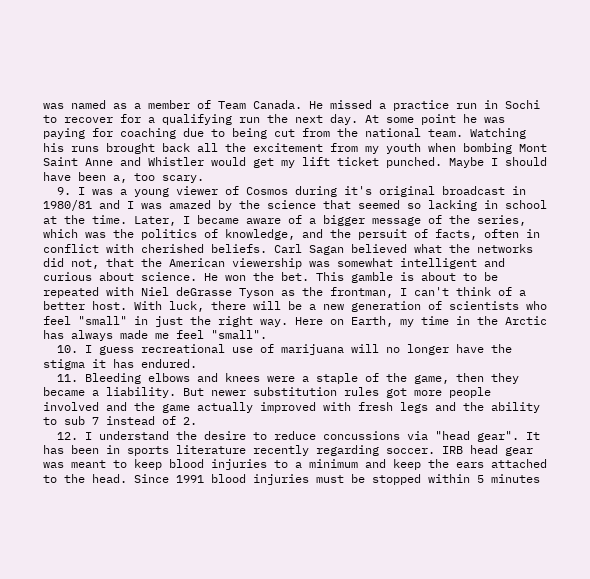was named as a member of Team Canada. He missed a practice run in Sochi to recover for a qualifying run the next day. At some point he was paying for coaching due to being cut from the national team. Watching his runs brought back all the excitement from my youth when bombing Mont Saint Anne and Whistler would get my lift ticket punched. Maybe I should have been a, too scary.
  9. I was a young viewer of Cosmos during it's original broadcast in 1980/81 and I was amazed by the science that seemed so lacking in school at the time. Later, I became aware of a bigger message of the series, which was the politics of knowledge, and the persuit of facts, often in conflict with cherished beliefs. Carl Sagan believed what the networks did not, that the American viewership was somewhat intelligent and curious about science. He won the bet. This gamble is about to be repeated with Niel deGrasse Tyson as the frontman, I can't think of a better host. With luck, there will be a new generation of scientists who feel "small" in just the right way. Here on Earth, my time in the Arctic has always made me feel "small".
  10. I guess recreational use of marijuana will no longer have the stigma it has endured.
  11. Bleeding elbows and knees were a staple of the game, then they became a liability. But newer substitution rules got more people involved and the game actually improved with fresh legs and the ability to sub 7 instead of 2.
  12. I understand the desire to reduce concussions via "head gear". It has been in sports literature recently regarding soccer. IRB head gear was meant to keep blood injuries to a minimum and keep the ears attached to the head. Since 1991 blood injuries must be stopped within 5 minutes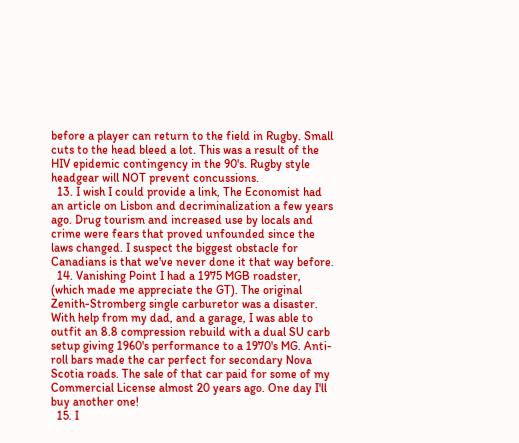before a player can return to the field in Rugby. Small cuts to the head bleed a lot. This was a result of the HIV epidemic contingency in the 90's. Rugby style headgear will NOT prevent concussions.
  13. I wish I could provide a link, The Economist had an article on Lisbon and decriminalization a few years ago. Drug tourism and increased use by locals and crime were fears that proved unfounded since the laws changed. I suspect the biggest obstacle for Canadians is that we've never done it that way before.
  14. Vanishing Point I had a 1975 MGB roadster, (which made me appreciate the GT). The original Zenith-Stromberg single carburetor was a disaster. With help from my dad, and a garage, I was able to outfit an 8.8 compression rebuild with a dual SU carb setup giving 1960's performance to a 1970's MG. Anti-roll bars made the car perfect for secondary Nova Scotia roads. The sale of that car paid for some of my Commercial License almost 20 years ago. One day I'll buy another one!
  15. I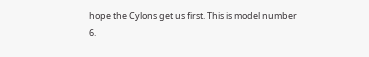hope the Cylons get us first. This is model number 6.